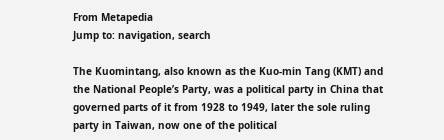From Metapedia
Jump to: navigation, search

The Kuomintang, also known as the Kuo-min Tang (KMT) and the National People’s Party, was a political party in China that governed parts of it from 1928 to 1949, later the sole ruling party in Taiwan, now one of the political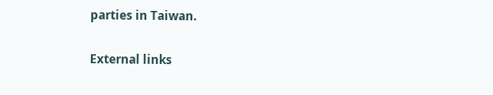parties in Taiwan.

External links